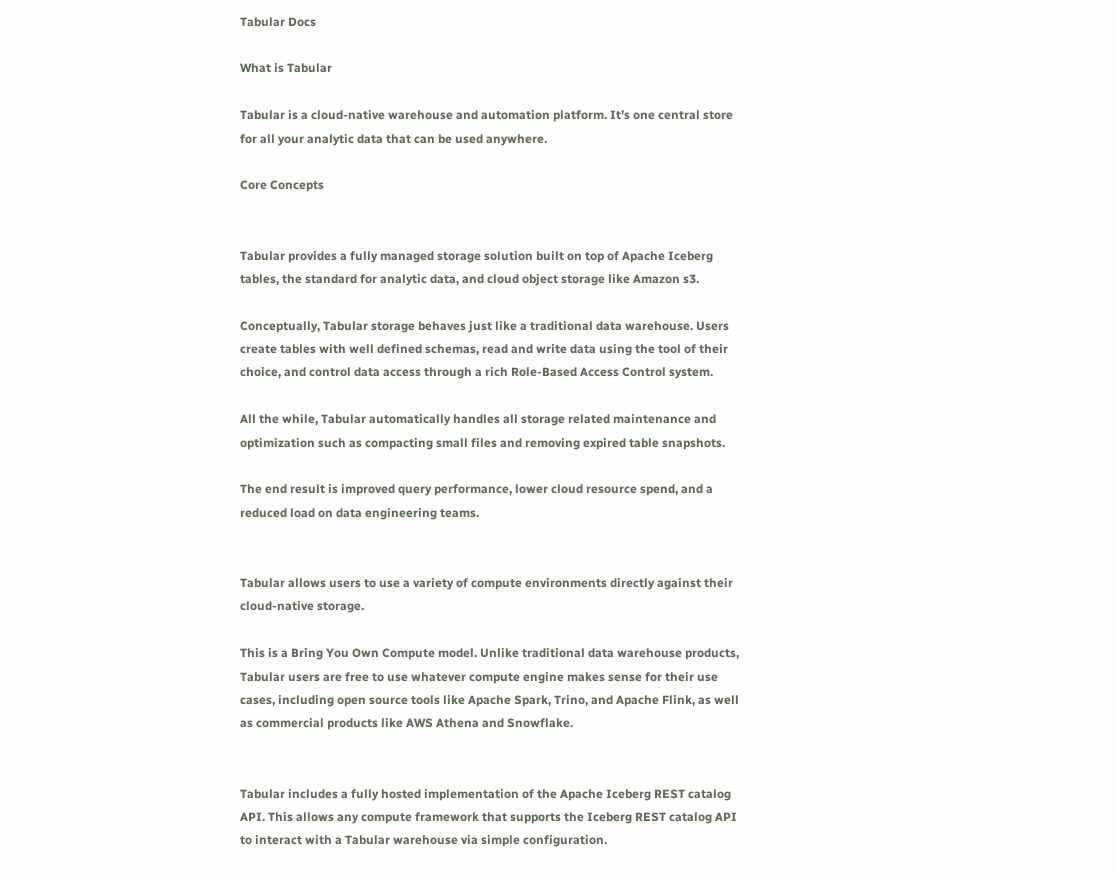Tabular Docs

What is Tabular

Tabular is a cloud-native warehouse and automation platform. It’s one central store for all your analytic data that can be used anywhere.

Core Concepts


Tabular provides a fully managed storage solution built on top of Apache Iceberg tables, the standard for analytic data, and cloud object storage like Amazon s3.

Conceptually, Tabular storage behaves just like a traditional data warehouse. Users create tables with well defined schemas, read and write data using the tool of their choice, and control data access through a rich Role-Based Access Control system.

All the while, Tabular automatically handles all storage related maintenance and optimization such as compacting small files and removing expired table snapshots.

The end result is improved query performance, lower cloud resource spend, and a reduced load on data engineering teams.


Tabular allows users to use a variety of compute environments directly against their cloud-native storage.

This is a Bring You Own Compute model. Unlike traditional data warehouse products, Tabular users are free to use whatever compute engine makes sense for their use cases, including open source tools like Apache Spark, Trino, and Apache Flink, as well as commercial products like AWS Athena and Snowflake.


Tabular includes a fully hosted implementation of the Apache Iceberg REST catalog API. This allows any compute framework that supports the Iceberg REST catalog API to interact with a Tabular warehouse via simple configuration.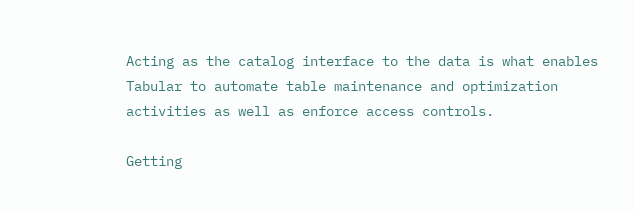Acting as the catalog interface to the data is what enables Tabular to automate table maintenance and optimization activities as well as enforce access controls.

Getting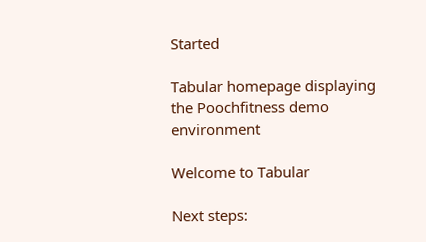Started

Tabular homepage displaying the Poochfitness demo environment

Welcome to Tabular

Next steps: